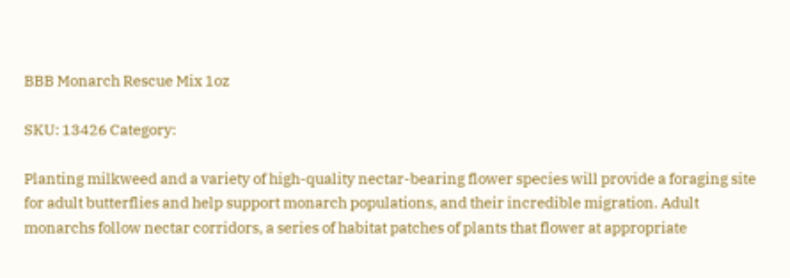BBB Monarch Rescue Mix 1oz

SKU: 13426 Category:

Planting milkweed and a variety of high-quality nectar-bearing flower species will provide a foraging site for adult butterflies and help support monarch populations, and their incredible migration. Adult monarchs follow nectar corridors, a series of habitat patches of plants that flower at appropriate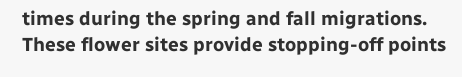times during the spring and fall migrations. These flower sites provide stopping-off points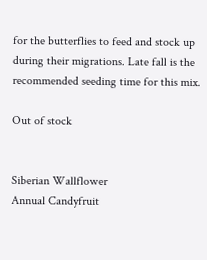for the butterflies to feed and stock up during their migrations. Late fall is the recommended seeding time for this mix.

Out of stock


Siberian Wallflower
Annual Candyfruit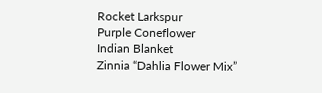Rocket Larkspur
Purple Coneflower
Indian Blanket
Zinnia “Dahlia Flower Mix”